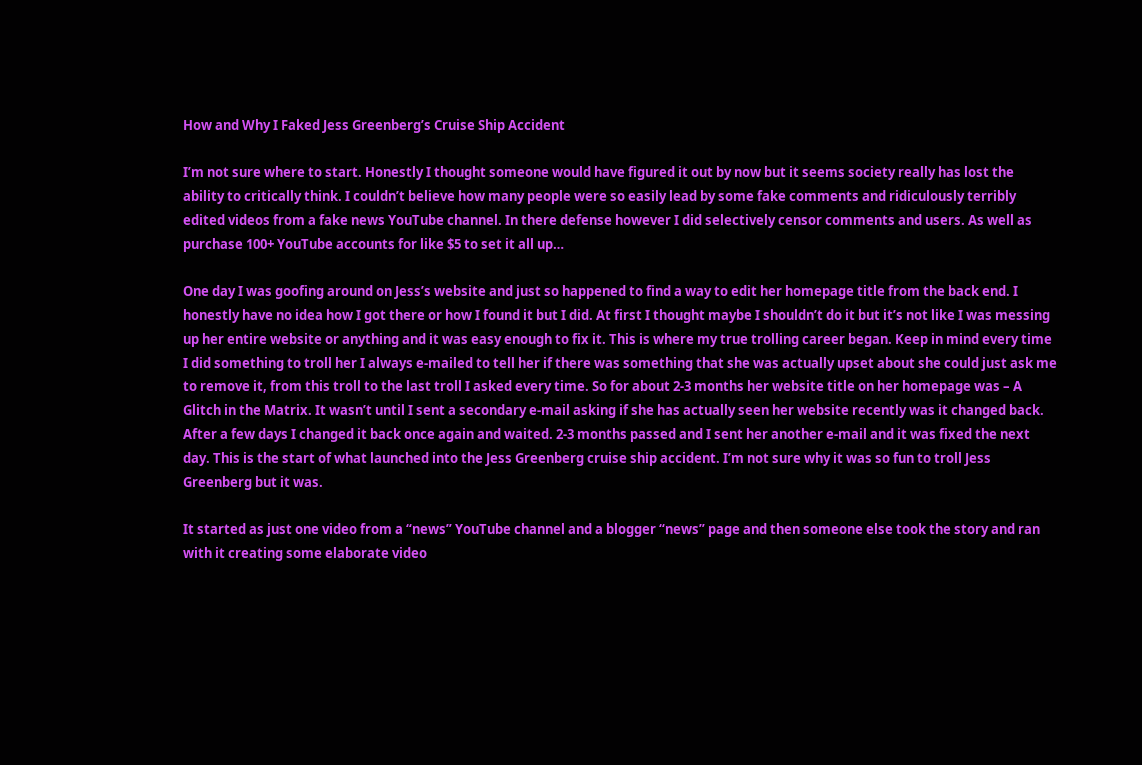How and Why I Faked Jess Greenberg’s Cruise Ship Accident

I’m not sure where to start. Honestly I thought someone would have figured it out by now but it seems society really has lost the ability to critically think. I couldn’t believe how many people were so easily lead by some fake comments and ridiculously terribly edited videos from a fake news YouTube channel. In there defense however I did selectively censor comments and users. As well as purchase 100+ YouTube accounts for like $5 to set it all up…

One day I was goofing around on Jess’s website and just so happened to find a way to edit her homepage title from the back end. I honestly have no idea how I got there or how I found it but I did. At first I thought maybe I shouldn’t do it but it’s not like I was messing up her entire website or anything and it was easy enough to fix it. This is where my true trolling career began. Keep in mind every time I did something to troll her I always e-mailed to tell her if there was something that she was actually upset about she could just ask me to remove it, from this troll to the last troll I asked every time. So for about 2-3 months her website title on her homepage was – A Glitch in the Matrix. It wasn’t until I sent a secondary e-mail asking if she has actually seen her website recently was it changed back. After a few days I changed it back once again and waited. 2-3 months passed and I sent her another e-mail and it was fixed the next day. This is the start of what launched into the Jess Greenberg cruise ship accident. I’m not sure why it was so fun to troll Jess Greenberg but it was.

It started as just one video from a “news” YouTube channel and a blogger “news” page and then someone else took the story and ran with it creating some elaborate video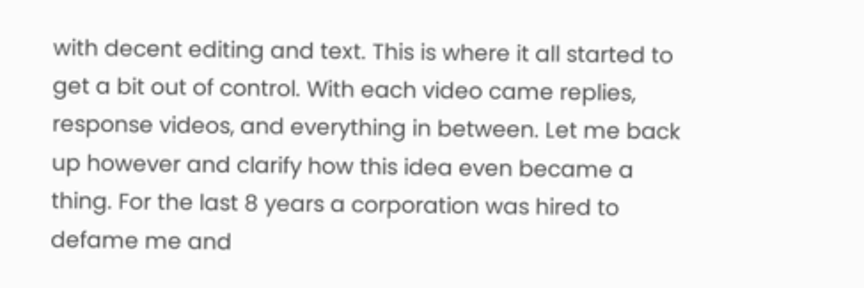with decent editing and text. This is where it all started to get a bit out of control. With each video came replies, response videos, and everything in between. Let me back up however and clarify how this idea even became a thing. For the last 8 years a corporation was hired to defame me and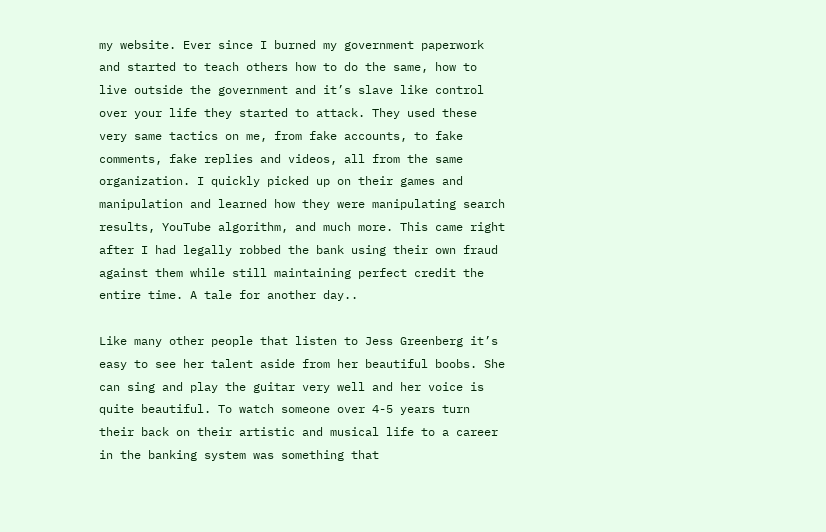my website. Ever since I burned my government paperwork and started to teach others how to do the same, how to live outside the government and it’s slave like control over your life they started to attack. They used these very same tactics on me, from fake accounts, to fake comments, fake replies and videos, all from the same organization. I quickly picked up on their games and manipulation and learned how they were manipulating search results, YouTube algorithm, and much more. This came right after I had legally robbed the bank using their own fraud against them while still maintaining perfect credit the entire time. A tale for another day..

Like many other people that listen to Jess Greenberg it’s easy to see her talent aside from her beautiful boobs. She can sing and play the guitar very well and her voice is quite beautiful. To watch someone over 4-5 years turn their back on their artistic and musical life to a career in the banking system was something that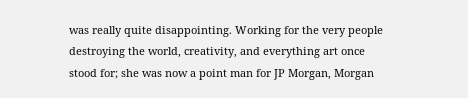was really quite disappointing. Working for the very people destroying the world, creativity, and everything art once stood for; she was now a point man for JP Morgan, Morgan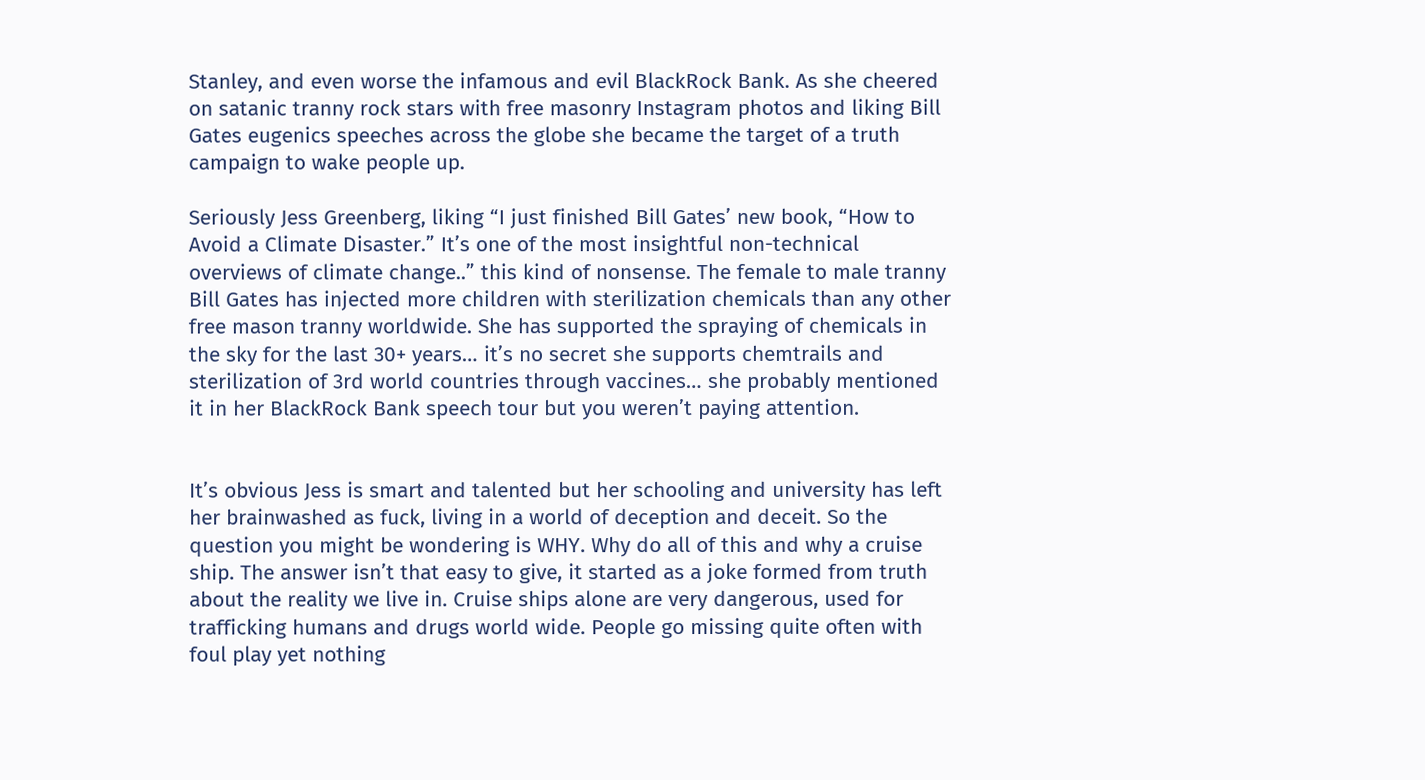Stanley, and even worse the infamous and evil BlackRock Bank. As she cheered on satanic tranny rock stars with free masonry Instagram photos and liking Bill Gates eugenics speeches across the globe she became the target of a truth campaign to wake people up.

Seriously Jess Greenberg, liking “I just finished Bill Gates’ new book, “How to Avoid a Climate Disaster.” It’s one of the most insightful non-technical overviews of climate change..” this kind of nonsense. The female to male tranny Bill Gates has injected more children with sterilization chemicals than any other free mason tranny worldwide. She has supported the spraying of chemicals in the sky for the last 30+ years… it’s no secret she supports chemtrails and sterilization of 3rd world countries through vaccines… she probably mentioned it in her BlackRock Bank speech tour but you weren’t paying attention.


It’s obvious Jess is smart and talented but her schooling and university has left her brainwashed as fuck, living in a world of deception and deceit. So the question you might be wondering is WHY. Why do all of this and why a cruise ship. The answer isn’t that easy to give, it started as a joke formed from truth about the reality we live in. Cruise ships alone are very dangerous, used for trafficking humans and drugs world wide. People go missing quite often with foul play yet nothing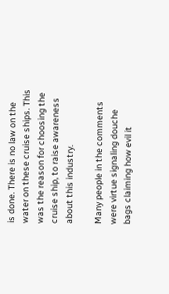is done. There is no law on the water on these cruise ships. This was the reason for choosing the cruise ship, to raise awareness about this industry.

Many people in the comments were virtue signaling douche bags claiming how evil it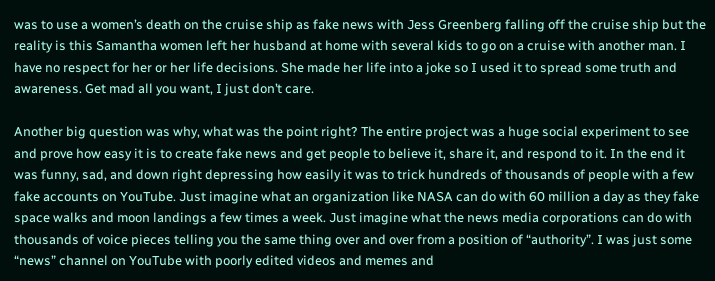was to use a women’s death on the cruise ship as fake news with Jess Greenberg falling off the cruise ship but the reality is this Samantha women left her husband at home with several kids to go on a cruise with another man. I have no respect for her or her life decisions. She made her life into a joke so I used it to spread some truth and awareness. Get mad all you want, I just don’t care.

Another big question was why, what was the point right? The entire project was a huge social experiment to see and prove how easy it is to create fake news and get people to believe it, share it, and respond to it. In the end it was funny, sad, and down right depressing how easily it was to trick hundreds of thousands of people with a few fake accounts on YouTube. Just imagine what an organization like NASA can do with 60 million a day as they fake space walks and moon landings a few times a week. Just imagine what the news media corporations can do with thousands of voice pieces telling you the same thing over and over from a position of “authority”. I was just some “news” channel on YouTube with poorly edited videos and memes and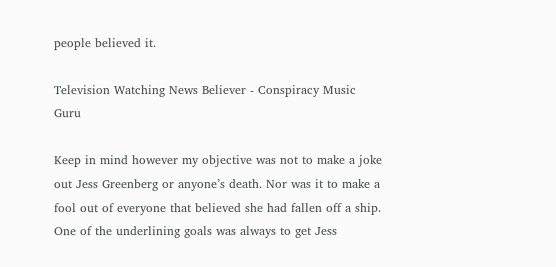people believed it.

Television Watching News Believer - Conspiracy Music Guru

Keep in mind however my objective was not to make a joke out Jess Greenberg or anyone’s death. Nor was it to make a fool out of everyone that believed she had fallen off a ship. One of the underlining goals was always to get Jess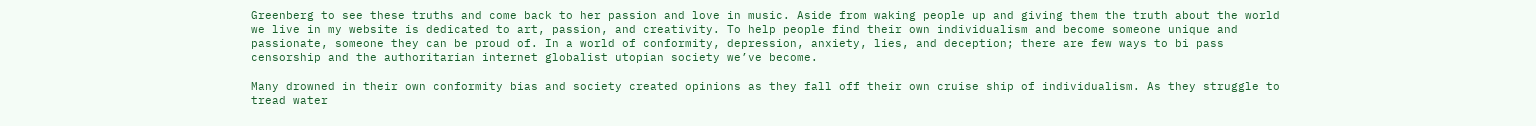Greenberg to see these truths and come back to her passion and love in music. Aside from waking people up and giving them the truth about the world we live in my website is dedicated to art, passion, and creativity. To help people find their own individualism and become someone unique and passionate, someone they can be proud of. In a world of conformity, depression, anxiety, lies, and deception; there are few ways to bi pass censorship and the authoritarian internet globalist utopian society we’ve become.

Many drowned in their own conformity bias and society created opinions as they fall off their own cruise ship of individualism. As they struggle to tread water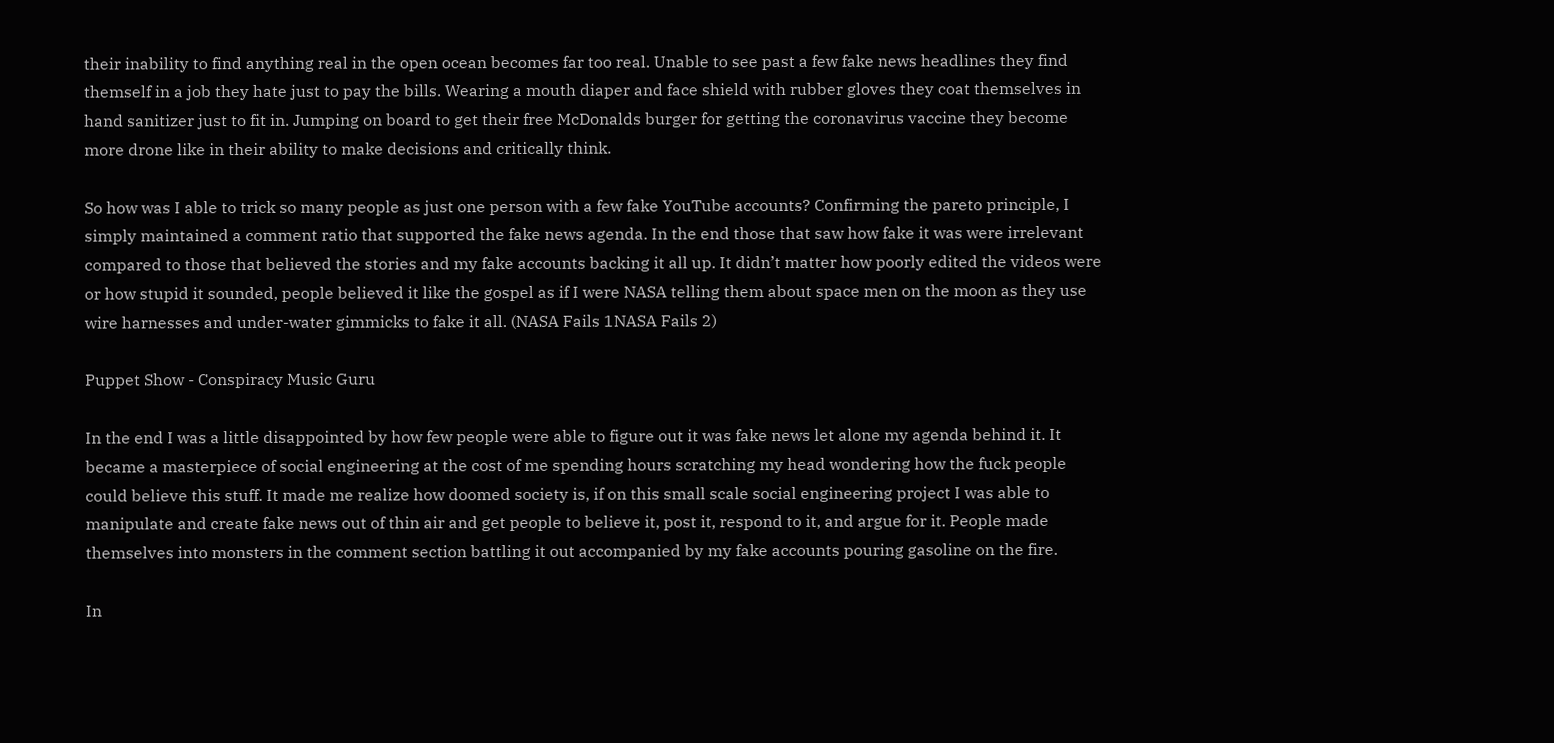their inability to find anything real in the open ocean becomes far too real. Unable to see past a few fake news headlines they find themself in a job they hate just to pay the bills. Wearing a mouth diaper and face shield with rubber gloves they coat themselves in hand sanitizer just to fit in. Jumping on board to get their free McDonalds burger for getting the coronavirus vaccine they become more drone like in their ability to make decisions and critically think.

So how was I able to trick so many people as just one person with a few fake YouTube accounts? Confirming the pareto principle, I simply maintained a comment ratio that supported the fake news agenda. In the end those that saw how fake it was were irrelevant compared to those that believed the stories and my fake accounts backing it all up. It didn’t matter how poorly edited the videos were or how stupid it sounded, people believed it like the gospel as if I were NASA telling them about space men on the moon as they use wire harnesses and under-water gimmicks to fake it all. (NASA Fails 1NASA Fails 2)

Puppet Show - Conspiracy Music Guru

In the end I was a little disappointed by how few people were able to figure out it was fake news let alone my agenda behind it. It became a masterpiece of social engineering at the cost of me spending hours scratching my head wondering how the fuck people could believe this stuff. It made me realize how doomed society is, if on this small scale social engineering project I was able to manipulate and create fake news out of thin air and get people to believe it, post it, respond to it, and argue for it. People made themselves into monsters in the comment section battling it out accompanied by my fake accounts pouring gasoline on the fire.

In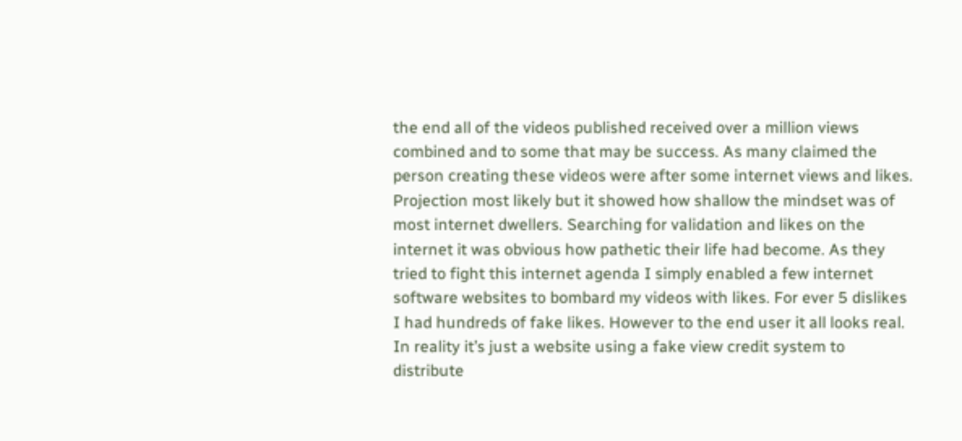the end all of the videos published received over a million views combined and to some that may be success. As many claimed the person creating these videos were after some internet views and likes. Projection most likely but it showed how shallow the mindset was of most internet dwellers. Searching for validation and likes on the internet it was obvious how pathetic their life had become. As they tried to fight this internet agenda I simply enabled a few internet software websites to bombard my videos with likes. For ever 5 dislikes I had hundreds of fake likes. However to the end user it all looks real. In reality it’s just a website using a fake view credit system to distribute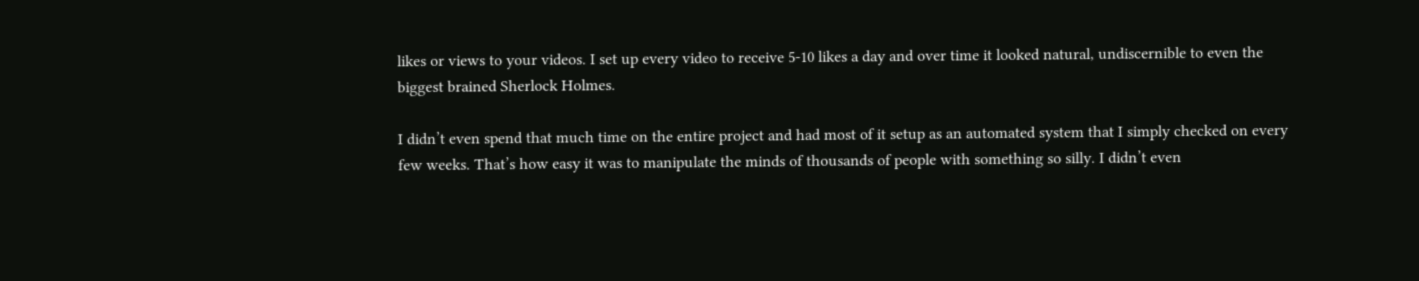likes or views to your videos. I set up every video to receive 5-10 likes a day and over time it looked natural, undiscernible to even the biggest brained Sherlock Holmes.

I didn’t even spend that much time on the entire project and had most of it setup as an automated system that I simply checked on every few weeks. That’s how easy it was to manipulate the minds of thousands of people with something so silly. I didn’t even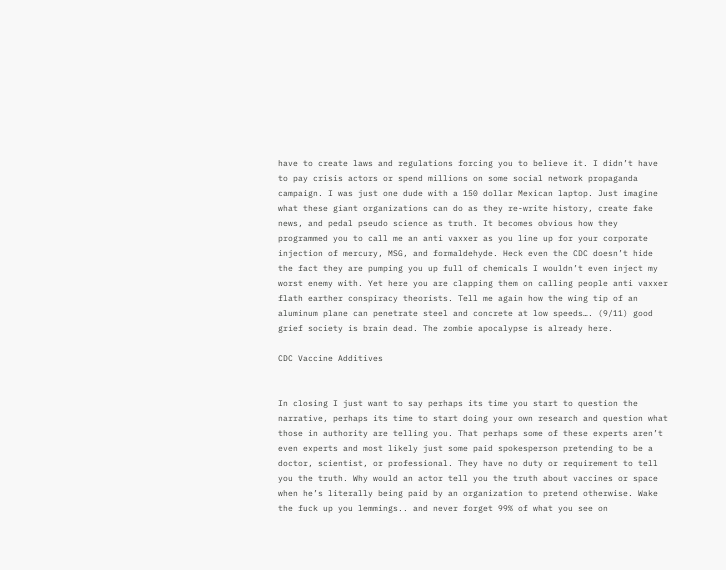have to create laws and regulations forcing you to believe it. I didn’t have to pay crisis actors or spend millions on some social network propaganda campaign. I was just one dude with a 150 dollar Mexican laptop. Just imagine what these giant organizations can do as they re-write history, create fake news, and pedal pseudo science as truth. It becomes obvious how they programmed you to call me an anti vaxxer as you line up for your corporate injection of mercury, MSG, and formaldehyde. Heck even the CDC doesn’t hide the fact they are pumping you up full of chemicals I wouldn’t even inject my worst enemy with. Yet here you are clapping them on calling people anti vaxxer flath earther conspiracy theorists. Tell me again how the wing tip of an aluminum plane can penetrate steel and concrete at low speeds…. (9/11) good grief society is brain dead. The zombie apocalypse is already here.

CDC Vaccine Additives


In closing I just want to say perhaps its time you start to question the narrative, perhaps its time to start doing your own research and question what those in authority are telling you. That perhaps some of these experts aren’t even experts and most likely just some paid spokesperson pretending to be a doctor, scientist, or professional. They have no duty or requirement to tell you the truth. Why would an actor tell you the truth about vaccines or space when he’s literally being paid by an organization to pretend otherwise. Wake the fuck up you lemmings.. and never forget 99% of what you see on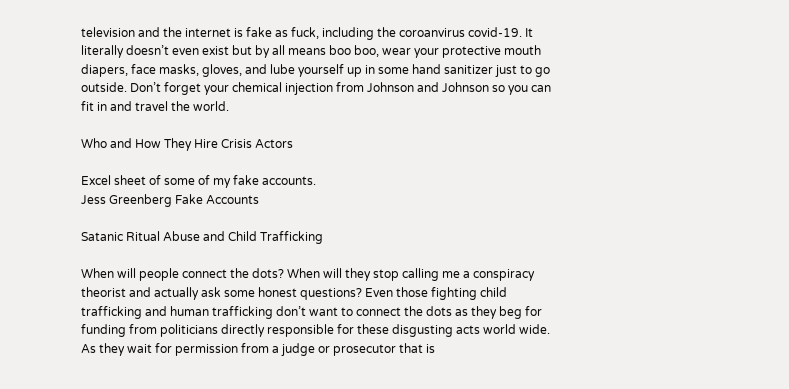television and the internet is fake as fuck, including the coroanvirus covid-19. It literally doesn’t even exist but by all means boo boo, wear your protective mouth diapers, face masks, gloves, and lube yourself up in some hand sanitizer just to go outside. Don’t forget your chemical injection from Johnson and Johnson so you can fit in and travel the world.

Who and How They Hire Crisis Actors

Excel sheet of some of my fake accounts.
Jess Greenberg Fake Accounts

Satanic Ritual Abuse and Child Trafficking

When will people connect the dots? When will they stop calling me a conspiracy theorist and actually ask some honest questions? Even those fighting child trafficking and human trafficking don’t want to connect the dots as they beg for funding from politicians directly responsible for these disgusting acts world wide. As they wait for permission from a judge or prosecutor that is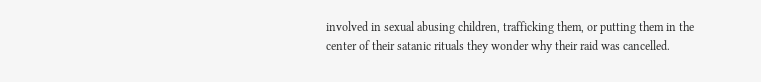involved in sexual abusing children, trafficking them, or putting them in the center of their satanic rituals they wonder why their raid was cancelled.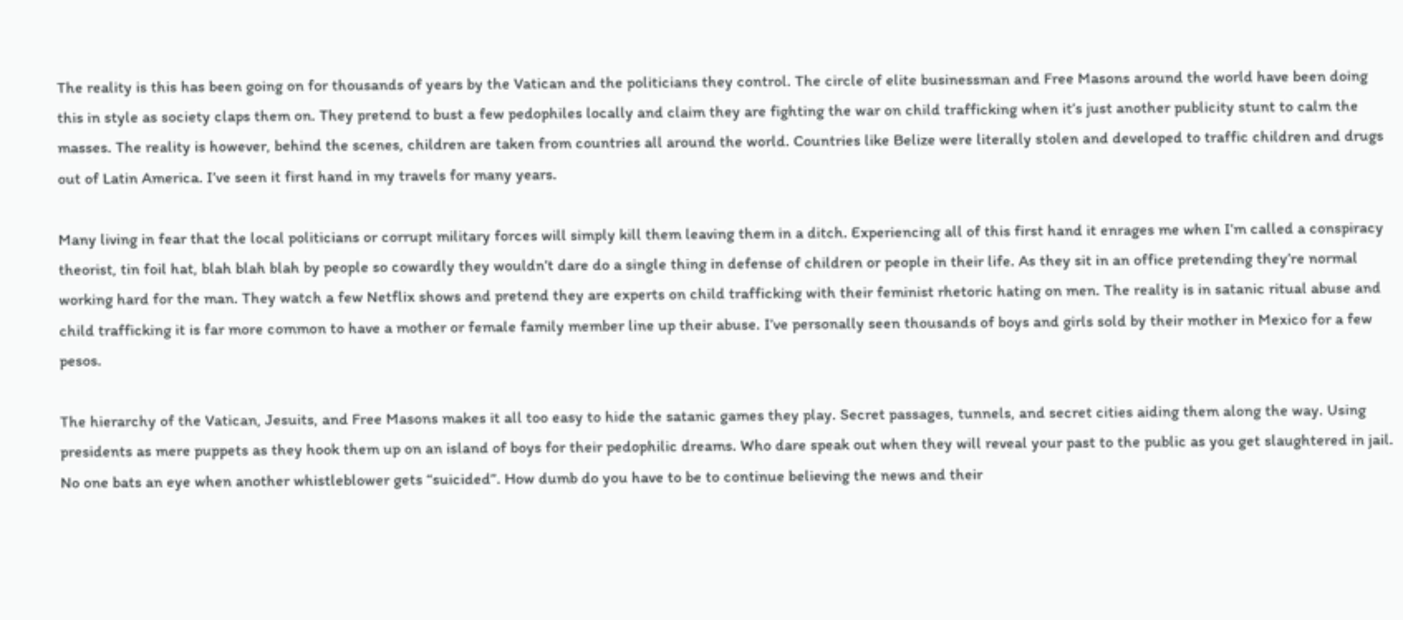The reality is this has been going on for thousands of years by the Vatican and the politicians they control. The circle of elite businessman and Free Masons around the world have been doing this in style as society claps them on. They pretend to bust a few pedophiles locally and claim they are fighting the war on child trafficking when it’s just another publicity stunt to calm the masses. The reality is however, behind the scenes, children are taken from countries all around the world. Countries like Belize were literally stolen and developed to traffic children and drugs out of Latin America. I’ve seen it first hand in my travels for many years.

Many living in fear that the local politicians or corrupt military forces will simply kill them leaving them in a ditch. Experiencing all of this first hand it enrages me when I’m called a conspiracy theorist, tin foil hat, blah blah blah by people so cowardly they wouldn’t dare do a single thing in defense of children or people in their life. As they sit in an office pretending they’re normal working hard for the man. They watch a few Netflix shows and pretend they are experts on child trafficking with their feminist rhetoric hating on men. The reality is in satanic ritual abuse and child trafficking it is far more common to have a mother or female family member line up their abuse. I’ve personally seen thousands of boys and girls sold by their mother in Mexico for a few pesos.

The hierarchy of the Vatican, Jesuits, and Free Masons makes it all too easy to hide the satanic games they play. Secret passages, tunnels, and secret cities aiding them along the way. Using presidents as mere puppets as they hook them up on an island of boys for their pedophilic dreams. Who dare speak out when they will reveal your past to the public as you get slaughtered in jail. No one bats an eye when another whistleblower gets “suicided”. How dumb do you have to be to continue believing the news and their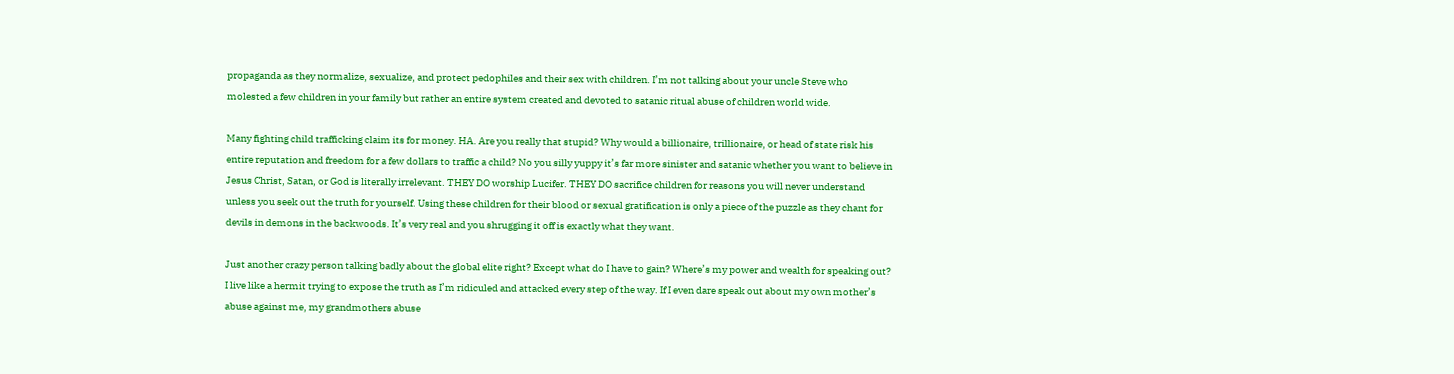propaganda as they normalize, sexualize, and protect pedophiles and their sex with children. I’m not talking about your uncle Steve who molested a few children in your family but rather an entire system created and devoted to satanic ritual abuse of children world wide.

Many fighting child trafficking claim its for money. HA. Are you really that stupid? Why would a billionaire, trillionaire, or head of state risk his entire reputation and freedom for a few dollars to traffic a child? No you silly yuppy it’s far more sinister and satanic whether you want to believe in Jesus Christ, Satan, or God is literally irrelevant. THEY DO worship Lucifer. THEY DO sacrifice children for reasons you will never understand unless you seek out the truth for yourself. Using these children for their blood or sexual gratification is only a piece of the puzzle as they chant for devils in demons in the backwoods. It’s very real and you shrugging it off is exactly what they want.

Just another crazy person talking badly about the global elite right? Except what do I have to gain? Where’s my power and wealth for speaking out? I live like a hermit trying to expose the truth as I’m ridiculed and attacked every step of the way. If I even dare speak out about my own mother’s abuse against me, my grandmothers abuse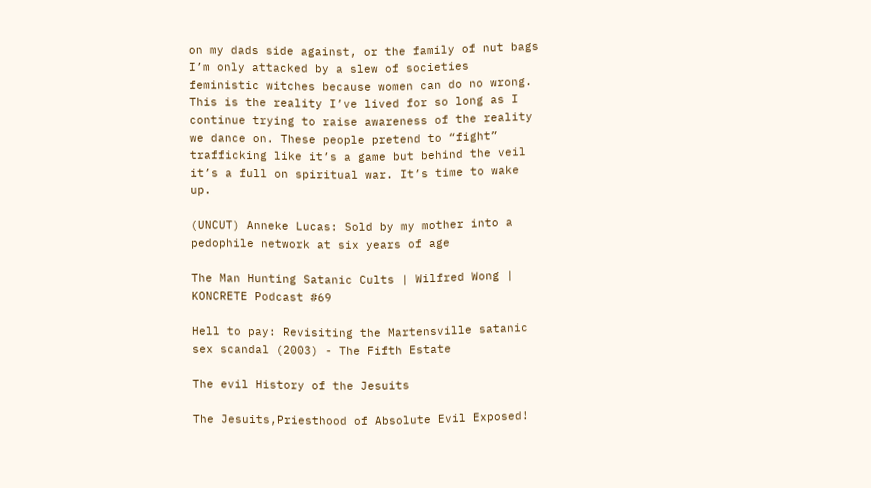on my dads side against, or the family of nut bags I’m only attacked by a slew of societies feministic witches because women can do no wrong. This is the reality I’ve lived for so long as I continue trying to raise awareness of the reality we dance on. These people pretend to “fight” trafficking like it’s a game but behind the veil it’s a full on spiritual war. It’s time to wake up.

(UNCUT) Anneke Lucas: Sold by my mother into a pedophile network at six years of age

The Man Hunting Satanic Cults | Wilfred Wong | KONCRETE Podcast #69

Hell to pay: Revisiting the Martensville satanic sex scandal (2003) - The Fifth Estate

The evil History of the Jesuits

The Jesuits,Priesthood of Absolute Evil Exposed!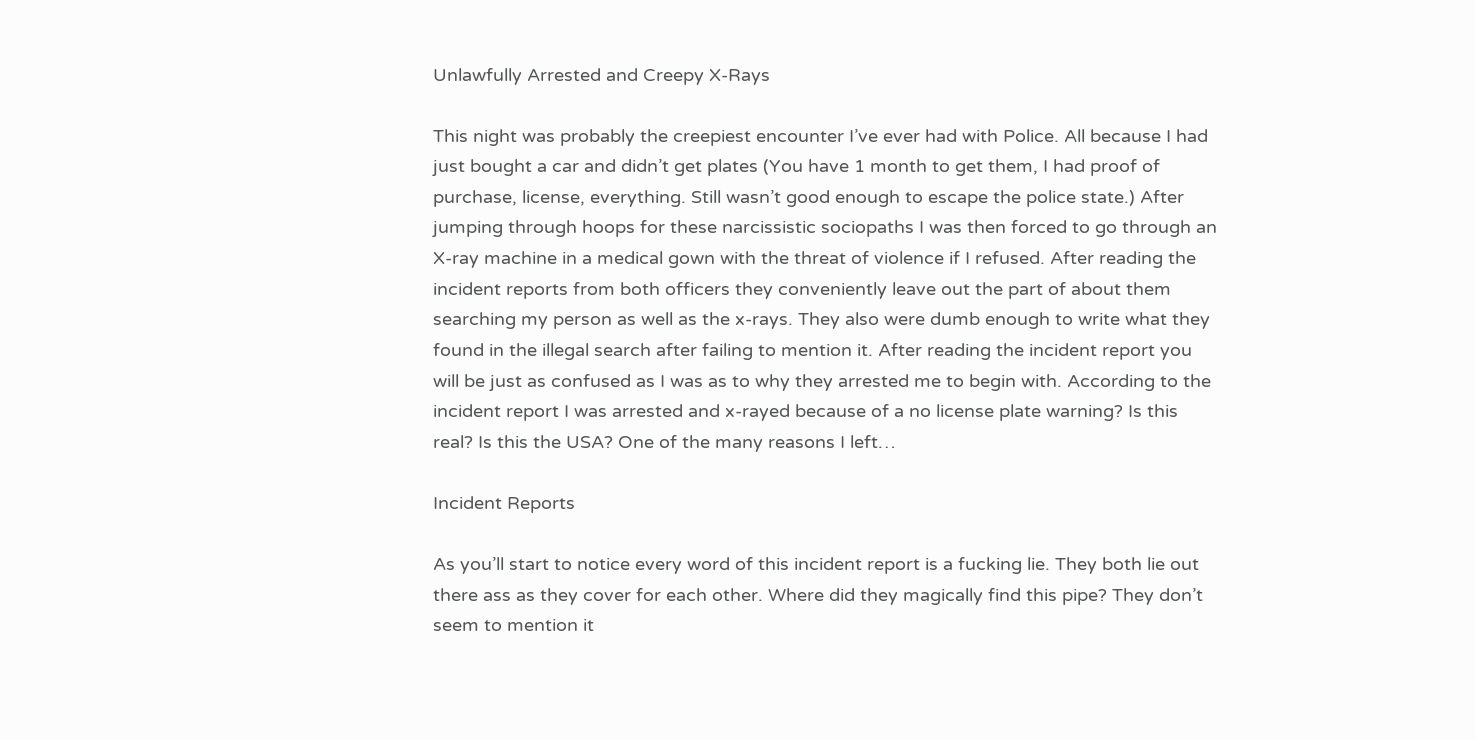Unlawfully Arrested and Creepy X-Rays

This night was probably the creepiest encounter I’ve ever had with Police. All because I had just bought a car and didn’t get plates (You have 1 month to get them, I had proof of purchase, license, everything. Still wasn’t good enough to escape the police state.) After jumping through hoops for these narcissistic sociopaths I was then forced to go through an X-ray machine in a medical gown with the threat of violence if I refused. After reading the incident reports from both officers they conveniently leave out the part of about them searching my person as well as the x-rays. They also were dumb enough to write what they found in the illegal search after failing to mention it. After reading the incident report you will be just as confused as I was as to why they arrested me to begin with. According to the incident report I was arrested and x-rayed because of a no license plate warning? Is this real? Is this the USA? One of the many reasons I left…

Incident Reports

As you’ll start to notice every word of this incident report is a fucking lie. They both lie out there ass as they cover for each other. Where did they magically find this pipe? They don’t seem to mention it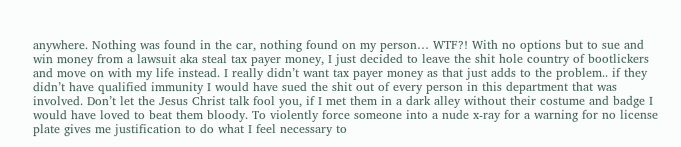anywhere. Nothing was found in the car, nothing found on my person… WTF?! With no options but to sue and win money from a lawsuit aka steal tax payer money, I just decided to leave the shit hole country of bootlickers and move on with my life instead. I really didn’t want tax payer money as that just adds to the problem.. if they didn’t have qualified immunity I would have sued the shit out of every person in this department that was involved. Don’t let the Jesus Christ talk fool you, if I met them in a dark alley without their costume and badge I would have loved to beat them bloody. To violently force someone into a nude x-ray for a warning for no license plate gives me justification to do what I feel necessary to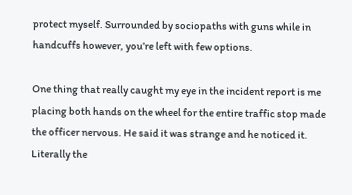protect myself. Surrounded by sociopaths with guns while in handcuffs however, you’re left with few options.

One thing that really caught my eye in the incident report is me placing both hands on the wheel for the entire traffic stop made the officer nervous. He said it was strange and he noticed it. Literally the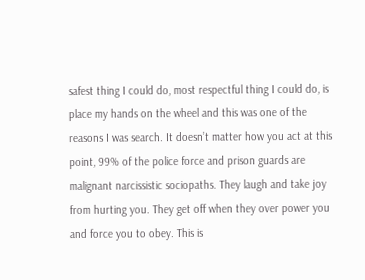safest thing I could do, most respectful thing I could do, is place my hands on the wheel and this was one of the reasons I was search. It doesn’t matter how you act at this point, 99% of the police force and prison guards are malignant narcissistic sociopaths. They laugh and take joy from hurting you. They get off when they over power you and force you to obey. This is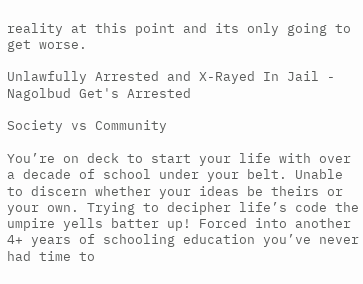reality at this point and its only going to get worse.

Unlawfully Arrested and X-Rayed In Jail - Nagolbud Get's Arrested

Society vs Community

You’re on deck to start your life with over a decade of school under your belt. Unable to discern whether your ideas be theirs or your own. Trying to decipher life’s code the umpire yells batter up! Forced into another 4+ years of schooling education you’ve never had time to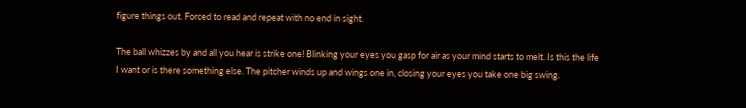figure things out. Forced to read and repeat with no end in sight.

The ball whizzes by and all you hear is strike one! Blinking your eyes you gasp for air as your mind starts to melt. Is this the life I want or is there something else. The pitcher winds up and wings one in, closing your eyes you take one big swing.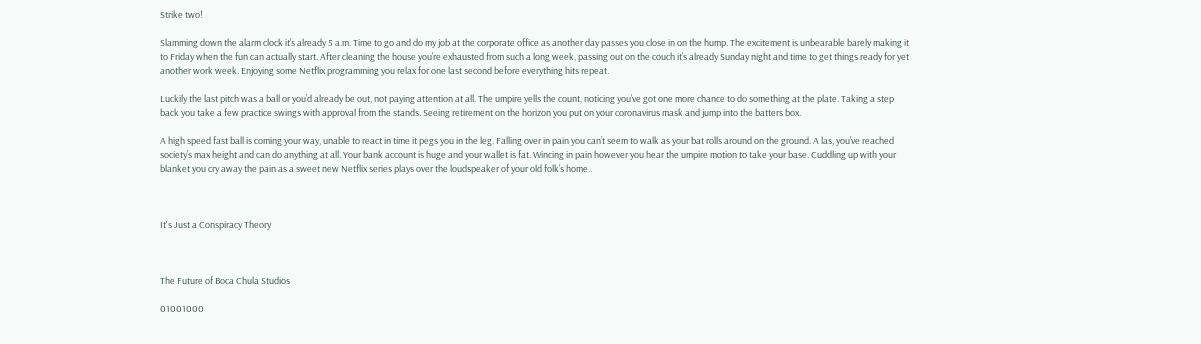Strike two!

Slamming down the alarm clock it’s already 5 a.m. Time to go and do my job at the corporate office as another day passes you close in on the hump. The excitement is unbearable barely making it to Friday when the fun can actually start. After cleaning the house you’re exhausted from such a long week, passing out on the couch it’s already Sunday night and time to get things ready for yet another work week. Enjoying some Netflix programming you relax for one last second before everything hits repeat.

Luckily the last pitch was a ball or you’d already be out, not paying attention at all. The umpire yells the count, noticing you’ve got one more chance to do something at the plate. Taking a step back you take a few practice swings with approval from the stands. Seeing retirement on the horizon you put on your coronavirus mask and jump into the batters box.

A high speed fast ball is coming your way, unable to react in time it pegs you in the leg. Falling over in pain you can’t seem to walk as your bat rolls around on the ground. A las, you’ve reached society’s max height and can do anything at all. Your bank account is huge and your wallet is fat. Wincing in pain however you hear the umpire motion to take your base. Cuddling up with your blanket you cry away the pain as a sweet new Netflix series plays over the loudspeaker of your old folk’s home..



It's Just a Conspiracy Theory



The Future of Boca Chula Studios

01001000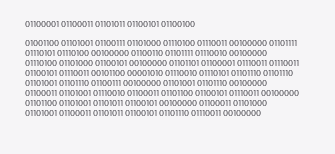01100001 01100011 01101011 01100101 01100100

01001100 01101001 01100111 01101000 01110100 01110011 00100000 01101111 01110101 01110100 00100000 01100110 01101111 01110010 00100000 01110100 01101000 01100101 00100000 01101101 01100001 01110011 01110011 01100101 01110011 00101100 00001010 01110010 01110101 01101110 01101110 01101001 01101110 01100111 00100000 01101001 01101110 00100000 01100011 01101001 01110010 01100011 01101100 01100101 01110011 00100000 01101100 01101001 01101011 01100101 00100000 01100011 01101000 01101001 01100011 01101011 01100101 01101110 01110011 00100000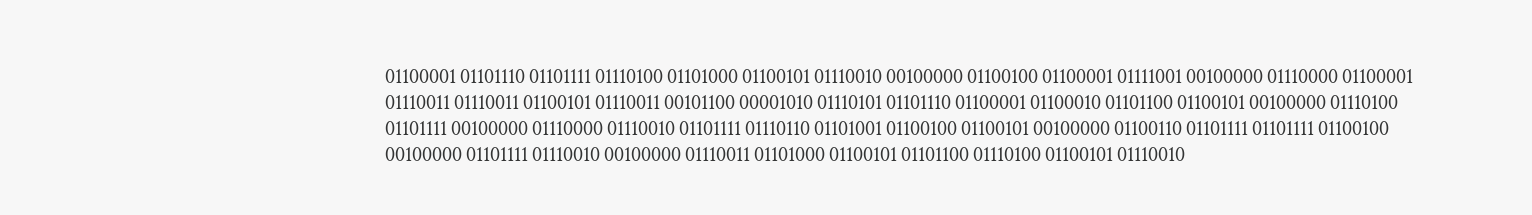01100001 01101110 01101111 01110100 01101000 01100101 01110010 00100000 01100100 01100001 01111001 00100000 01110000 01100001 01110011 01110011 01100101 01110011 00101100 00001010 01110101 01101110 01100001 01100010 01101100 01100101 00100000 01110100 01101111 00100000 01110000 01110010 01101111 01110110 01101001 01100100 01100101 00100000 01100110 01101111 01101111 01100100 00100000 01101111 01110010 00100000 01110011 01101000 01100101 01101100 01110100 01100101 01110010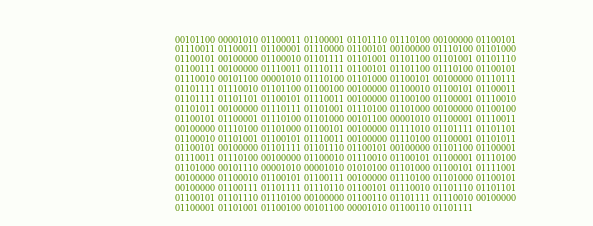00101100 00001010 01100011 01100001 01101110 01110100 00100000 01100101 01110011 01100011 01100001 01110000 01100101 00100000 01110100 01101000 01100101 00100000 01100010 01101111 01101001 01101100 01101001 01101110 01100111 00100000 01110011 01110111 01100101 01101100 01110100 01100101 01110010 00101100 00001010 01110100 01101000 01100101 00100000 01110111 01101111 01110010 01101100 01100100 00100000 01100010 01100101 01100011 01101111 01101101 01100101 01110011 00100000 01100100 01100001 01110010 01101011 00100000 01110111 01101001 01110100 01101000 00100000 01100100 01100101 01100001 01110100 01101000 00101100 00001010 01100001 01110011 00100000 01110100 01101000 01100101 00100000 01111010 01101111 01101101 01100010 01101001 01100101 01110011 00100000 01110100 01100001 01101011 01100101 00100000 01101111 01101110 01100101 00100000 01101100 01100001 01110011 01110100 00100000 01100010 01110010 01100101 01100001 01110100 01101000 00101110 00001010 00001010 01010100 01101000 01100101 01111001 00100000 01100010 01100101 01100111 00100000 01110100 01101000 01100101 00100000 01100111 01101111 01110110 01100101 01110010 01101110 01101101 01100101 01101110 01110100 00100000 01100110 01101111 01110010 00100000 01100001 01101001 01100100 00101100 00001010 01100110 01101111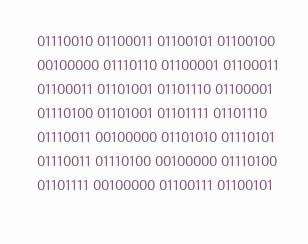01110010 01100011 01100101 01100100 00100000 01110110 01100001 01100011 01100011 01101001 01101110 01100001 01110100 01101001 01101111 01101110 01110011 00100000 01101010 01110101 01110011 01110100 00100000 01110100 01101111 00100000 01100111 01100101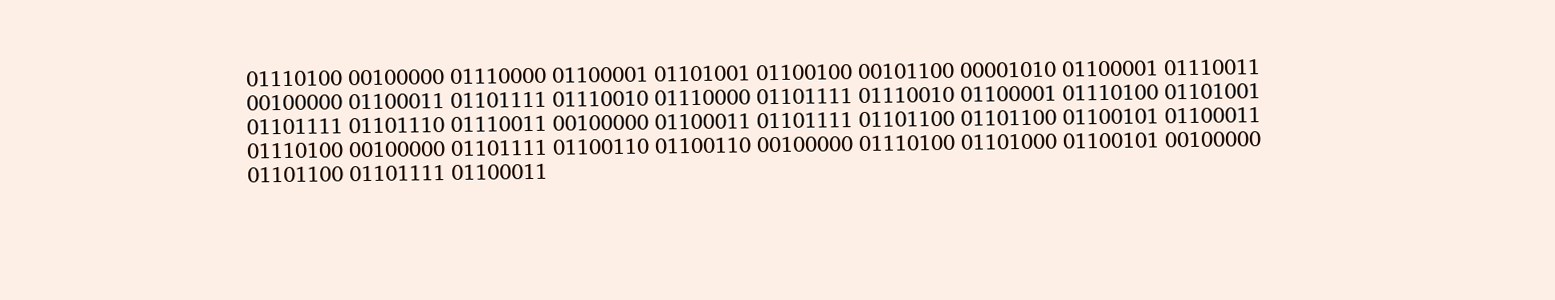01110100 00100000 01110000 01100001 01101001 01100100 00101100 00001010 01100001 01110011 00100000 01100011 01101111 01110010 01110000 01101111 01110010 01100001 01110100 01101001 01101111 01101110 01110011 00100000 01100011 01101111 01101100 01101100 01100101 01100011 01110100 00100000 01101111 01100110 01100110 00100000 01110100 01101000 01100101 00100000 01101100 01101111 01100011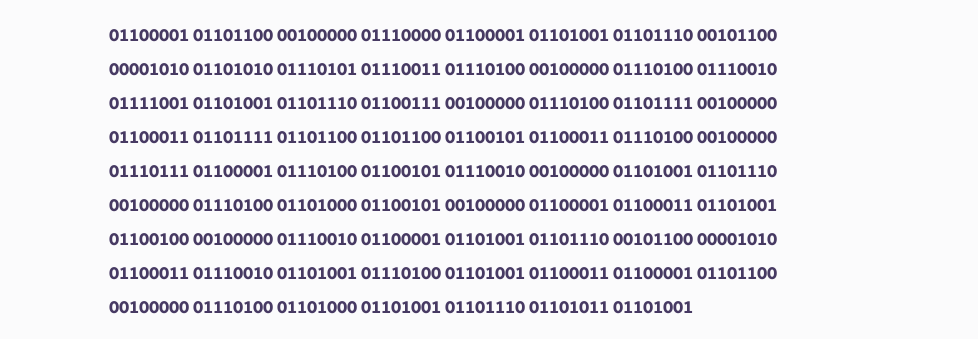01100001 01101100 00100000 01110000 01100001 01101001 01101110 00101100 00001010 01101010 01110101 01110011 01110100 00100000 01110100 01110010 01111001 01101001 01101110 01100111 00100000 01110100 01101111 00100000 01100011 01101111 01101100 01101100 01100101 01100011 01110100 00100000 01110111 01100001 01110100 01100101 01110010 00100000 01101001 01101110 00100000 01110100 01101000 01100101 00100000 01100001 01100011 01101001 01100100 00100000 01110010 01100001 01101001 01101110 00101100 00001010 01100011 01110010 01101001 01110100 01101001 01100011 01100001 01101100 00100000 01110100 01101000 01101001 01101110 01101011 01101001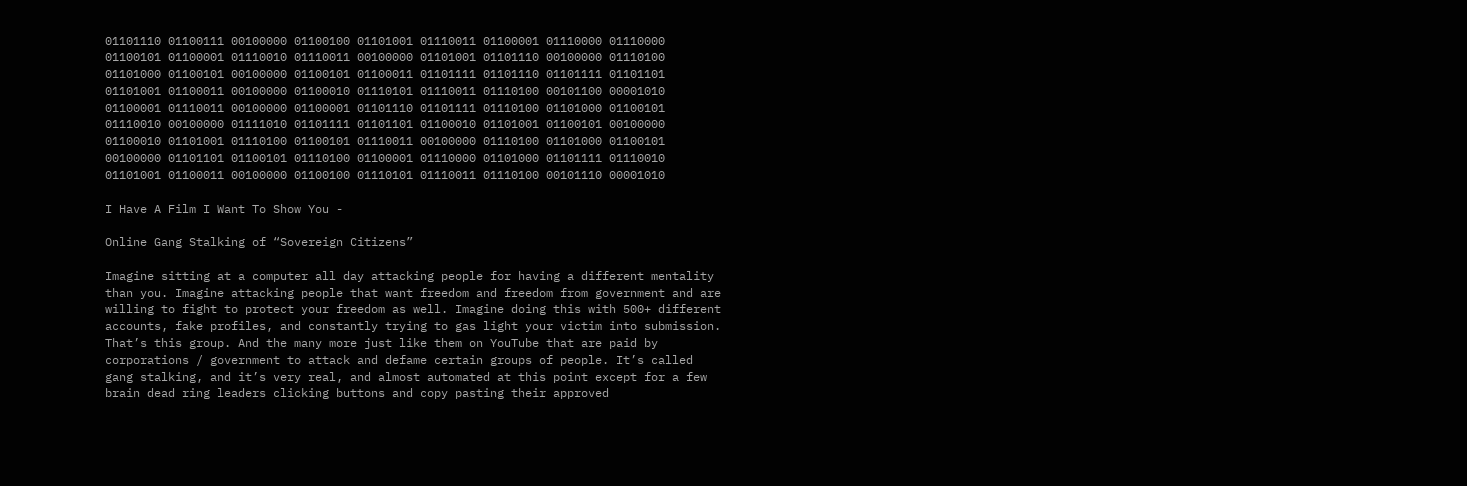01101110 01100111 00100000 01100100 01101001 01110011 01100001 01110000 01110000 01100101 01100001 01110010 01110011 00100000 01101001 01101110 00100000 01110100 01101000 01100101 00100000 01100101 01100011 01101111 01101110 01101111 01101101 01101001 01100011 00100000 01100010 01110101 01110011 01110100 00101100 00001010 01100001 01110011 00100000 01100001 01101110 01101111 01110100 01101000 01100101 01110010 00100000 01111010 01101111 01101101 01100010 01101001 01100101 00100000 01100010 01101001 01110100 01100101 01110011 00100000 01110100 01101000 01100101 00100000 01101101 01100101 01110100 01100001 01110000 01101000 01101111 01110010 01101001 01100011 00100000 01100100 01110101 01110011 01110100 00101110 00001010

I Have A Film I Want To Show You -

Online Gang Stalking of “Sovereign Citizens”

Imagine sitting at a computer all day attacking people for having a different mentality than you. Imagine attacking people that want freedom and freedom from government and are willing to fight to protect your freedom as well. Imagine doing this with 500+ different accounts, fake profiles, and constantly trying to gas light your victim into submission. That’s this group. And the many more just like them on YouTube that are paid by corporations / government to attack and defame certain groups of people. It’s called gang stalking, and it’s very real, and almost automated at this point except for a few brain dead ring leaders clicking buttons and copy pasting their approved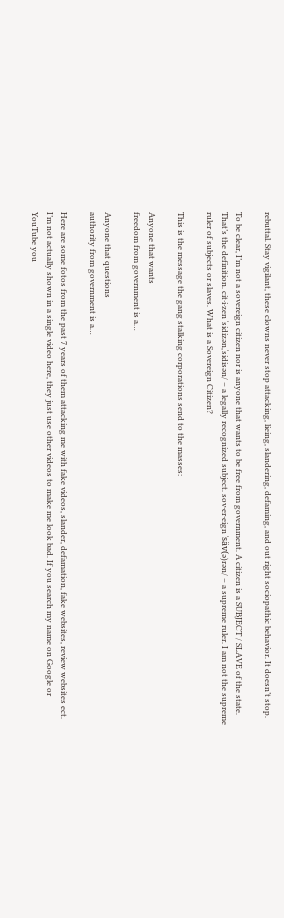rebuttal. Stay vigilant, these clowns never stop attacking, lieing, slandering, defaming, and out right sociopathic behavior. It doesn’t stop.

To be clear, I’m not a sovereign citizen nor is anyone that wants to be free from government. A citizen is a SUBJECT / SLAVE of the state. That’s the definition. cit·i·zen ˈsidizən,ˈsidisən/ – a legally recognized subject. sov·er·eign ˈsäv(ə)rən/ – a supreme ruler. I am not the supreme ruler of subjects or slaves. What is a Sovereign Citizen?

This is the message the gang stalking corporations send to the masses:

Anyone that wants
freedom from government is a…

Anyone that questions
authority from government is a…

Here are some fotos from the past 7 years of them attacking me with fake videos, slander, defamation, fake websites, review websites ect. I’m not actually shown in a single video here, they just use other videos to make me look bad. If you search my name on Google or YouTube you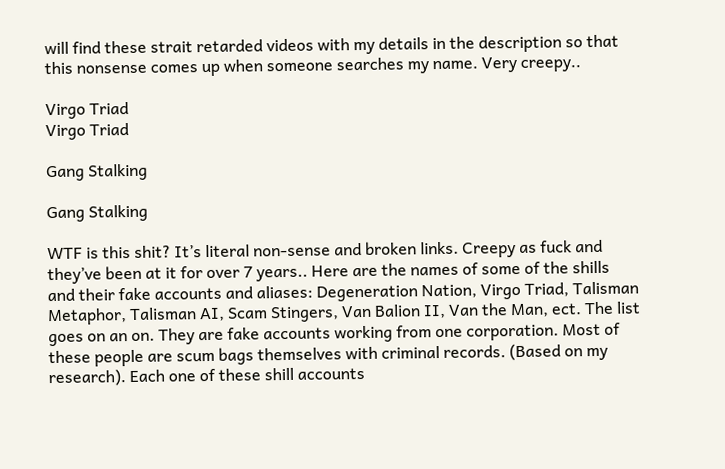will find these strait retarded videos with my details in the description so that this nonsense comes up when someone searches my name. Very creepy..

Virgo Triad
Virgo Triad

Gang Stalking

Gang Stalking

WTF is this shit? It’s literal non-sense and broken links. Creepy as fuck and they’ve been at it for over 7 years.. Here are the names of some of the shills and their fake accounts and aliases: Degeneration Nation, Virgo Triad, Talisman Metaphor, Talisman AI, Scam Stingers, Van Balion II, Van the Man, ect. The list goes on an on. They are fake accounts working from one corporation. Most of these people are scum bags themselves with criminal records. (Based on my research). Each one of these shill accounts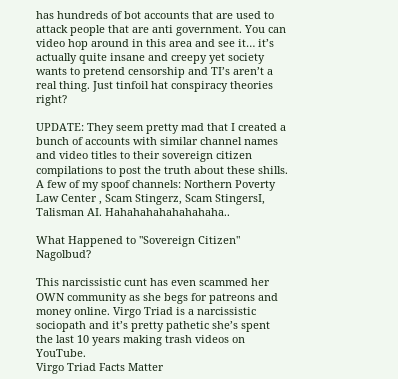has hundreds of bot accounts that are used to attack people that are anti government. You can video hop around in this area and see it… it’s actually quite insane and creepy yet society wants to pretend censorship and TI’s aren’t a real thing. Just tinfoil hat conspiracy theories right?

UPDATE: They seem pretty mad that I created a bunch of accounts with similar channel names and video titles to their sovereign citizen compilations to post the truth about these shills. A few of my spoof channels: Northern Poverty Law Center , Scam Stingerz, Scam StingersI, Talisman AI. Hahahahahahahahaha..

What Happened to "Sovereign Citizen" Nagolbud?

This narcissistic cunt has even scammed her OWN community as she begs for patreons and money online. Virgo Triad is a narcissistic sociopath and it’s pretty pathetic she’s spent the last 10 years making trash videos on YouTube.
Virgo Triad Facts Matter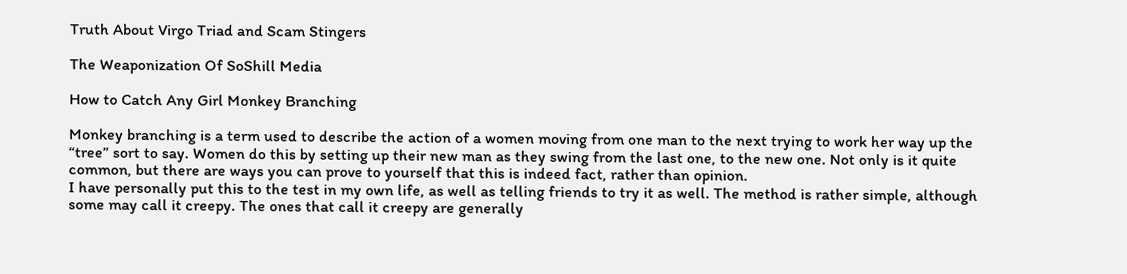Truth About Virgo Triad and Scam Stingers

The Weaponization Of SoShill Media

How to Catch Any Girl Monkey Branching

Monkey branching is a term used to describe the action of a women moving from one man to the next trying to work her way up the “tree” sort to say. Women do this by setting up their new man as they swing from the last one, to the new one. Not only is it quite common, but there are ways you can prove to yourself that this is indeed fact, rather than opinion.
I have personally put this to the test in my own life, as well as telling friends to try it as well. The method is rather simple, although some may call it creepy. The ones that call it creepy are generally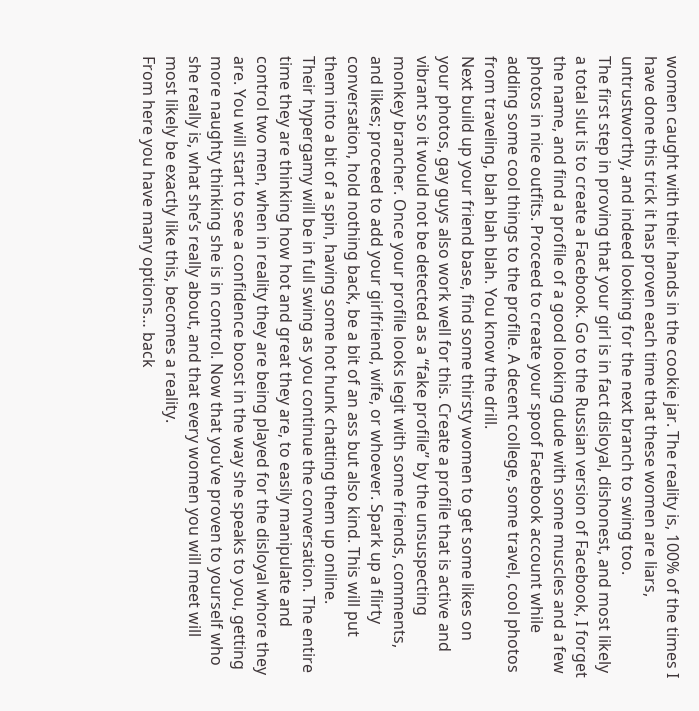women caught with their hands in the cookie jar. The reality is, 100% of the times I have done this trick it has proven each time that these women are liars, untrustworthy, and indeed looking for the next branch to swing too.
The first step in proving that your girl is in fact disloyal, dishonest, and most likely a total slut is to create a Facebook. Go to the Russian version of Facebook, I forget the name, and find a profile of a good looking dude with some muscles and a few photos in nice outfits. Proceed to create your spoof Facebook account while adding some cool things to the profile. A decent college, some travel, cool photos from traveling, blah blah blah. You know the drill.
Next build up your friend base, find some thirsty women to get some likes on your photos, gay guys also work well for this. Create a profile that is active and vibrant so it would not be detected as a “fake profile” by the unsuspecting monkey brancher. Once your profile looks legit with some friends, comments, and likes; proceed to add your girlfriend, wife, or whoever. Spark up a flirty conversation, hold nothing back, be a bit of an ass but also kind. This will put them into a bit of a spin, having some hot hunk chatting them up online.
Their hypergamy will be in full swing as you continue the conversation. The entire time they are thinking how hot and great they are, to easily manipulate and control two men, when in reality they are being played for the disloyal whore they are. You will start to see a confidence boost in the way she speaks to you, getting more naughty thinking she is in control. Now that you’ve proven to yourself who she really is, what she’s really about, and that every women you will meet will most likely be exactly like this, becomes a reality.
From here you have many options… back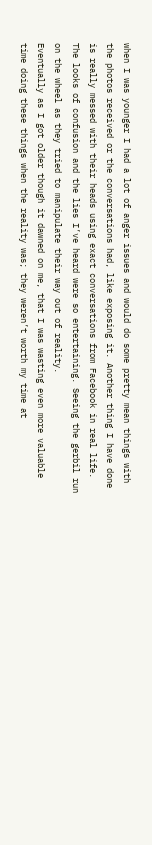when I was younger I had a lot of anger issues and would do some pretty mean things with the photos received or the conversations had, like exposing it. Another thing I have done is really messed with their heads using exact conversations from Facebook in real life. The looks of confusion and the lies I’ve heard were so entertaining. Seeing the gerbil run on the wheel as they tried to manipulate their way out of reality.
Eventually as I got older though it dawned on me, that I was wasting even more valuable time doing these things when the reality was; they weren’t worth my time at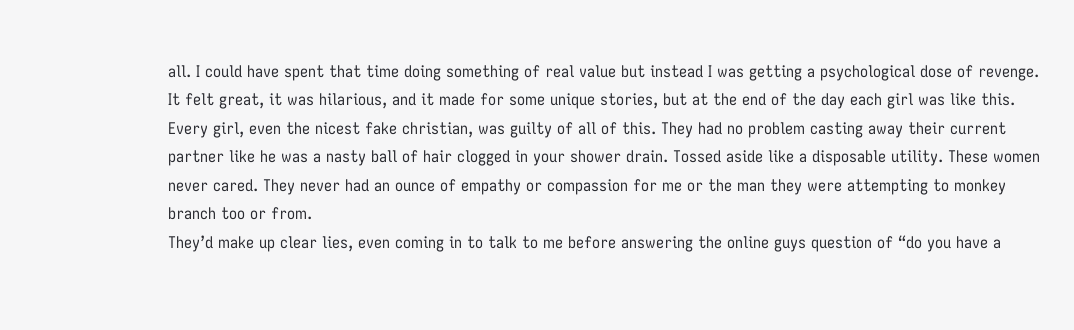all. I could have spent that time doing something of real value but instead I was getting a psychological dose of revenge. It felt great, it was hilarious, and it made for some unique stories, but at the end of the day each girl was like this. Every girl, even the nicest fake christian, was guilty of all of this. They had no problem casting away their current partner like he was a nasty ball of hair clogged in your shower drain. Tossed aside like a disposable utility. These women never cared. They never had an ounce of empathy or compassion for me or the man they were attempting to monkey branch too or from.
They’d make up clear lies, even coming in to talk to me before answering the online guys question of “do you have a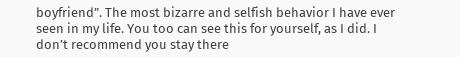boyfriend”. The most bizarre and selfish behavior I have ever seen in my life. You too can see this for yourself, as I did. I don’t recommend you stay there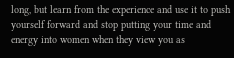long, but learn from the experience and use it to push yourself forward and stop putting your time and energy into women when they view you as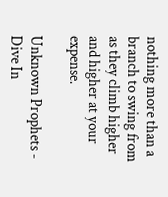nothing more than a branch to swing from as they climb higher and higher at your expense.

Unknown Prophets - Dive In